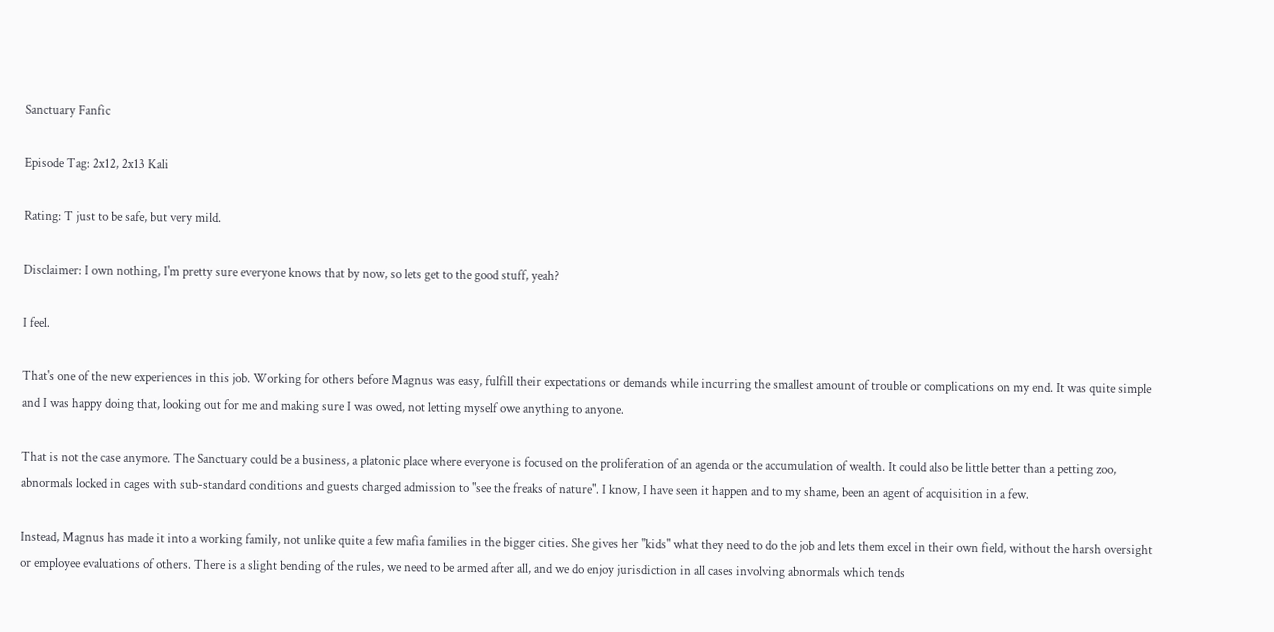Sanctuary Fanfic

Episode Tag: 2x12, 2x13 Kali

Rating: T just to be safe, but very mild.

Disclaimer: I own nothing, I'm pretty sure everyone knows that by now, so lets get to the good stuff, yeah?

I feel.

That's one of the new experiences in this job. Working for others before Magnus was easy, fulfill their expectations or demands while incurring the smallest amount of trouble or complications on my end. It was quite simple and I was happy doing that, looking out for me and making sure I was owed, not letting myself owe anything to anyone.

That is not the case anymore. The Sanctuary could be a business, a platonic place where everyone is focused on the proliferation of an agenda or the accumulation of wealth. It could also be little better than a petting zoo, abnormals locked in cages with sub-standard conditions and guests charged admission to "see the freaks of nature". I know, I have seen it happen and to my shame, been an agent of acquisition in a few.

Instead, Magnus has made it into a working family, not unlike quite a few mafia families in the bigger cities. She gives her "kids" what they need to do the job and lets them excel in their own field, without the harsh oversight or employee evaluations of others. There is a slight bending of the rules, we need to be armed after all, and we do enjoy jurisdiction in all cases involving abnormals which tends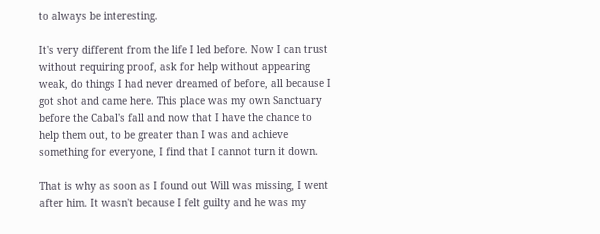to always be interesting.

It's very different from the life I led before. Now I can trust without requiring proof, ask for help without appearing weak, do things I had never dreamed of before, all because I got shot and came here. This place was my own Sanctuary before the Cabal's fall and now that I have the chance to help them out, to be greater than I was and achieve something for everyone, I find that I cannot turn it down.

That is why as soon as I found out Will was missing, I went after him. It wasn't because I felt guilty and he was my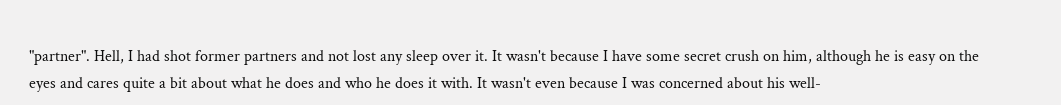"partner". Hell, I had shot former partners and not lost any sleep over it. It wasn't because I have some secret crush on him, although he is easy on the eyes and cares quite a bit about what he does and who he does it with. It wasn't even because I was concerned about his well-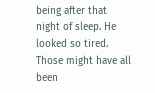being after that night of sleep. He looked so tired. Those might have all been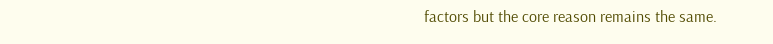factors but the core reason remains the same.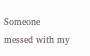Someone messed with my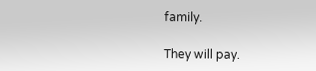family.

They will pay.